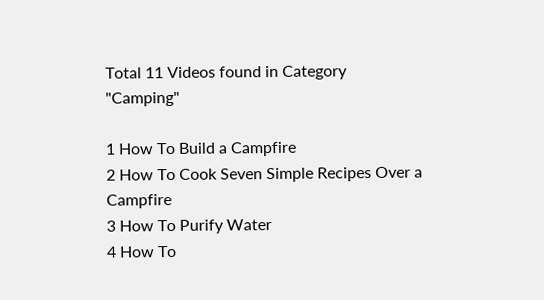Total 11 Videos found in Category "Camping"

1 How To Build a Campfire
2 How To Cook Seven Simple Recipes Over a Campfire
3 How To Purify Water
4 How To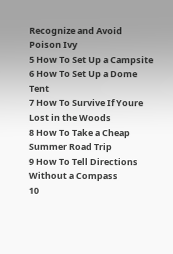Recognize and Avoid Poison Ivy
5 How To Set Up a Campsite
6 How To Set Up a Dome Tent
7 How To Survive If Youre Lost in the Woods
8 How To Take a Cheap Summer Road Trip
9 How To Tell Directions Without a Compass
10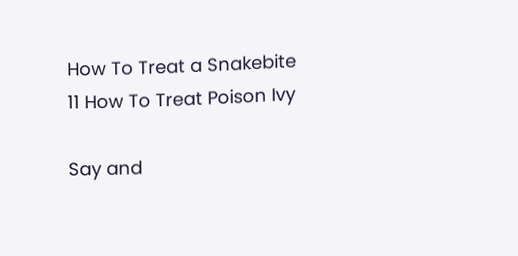How To Treat a Snakebite
11 How To Treat Poison Ivy

Say and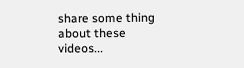share some thing about these videos...